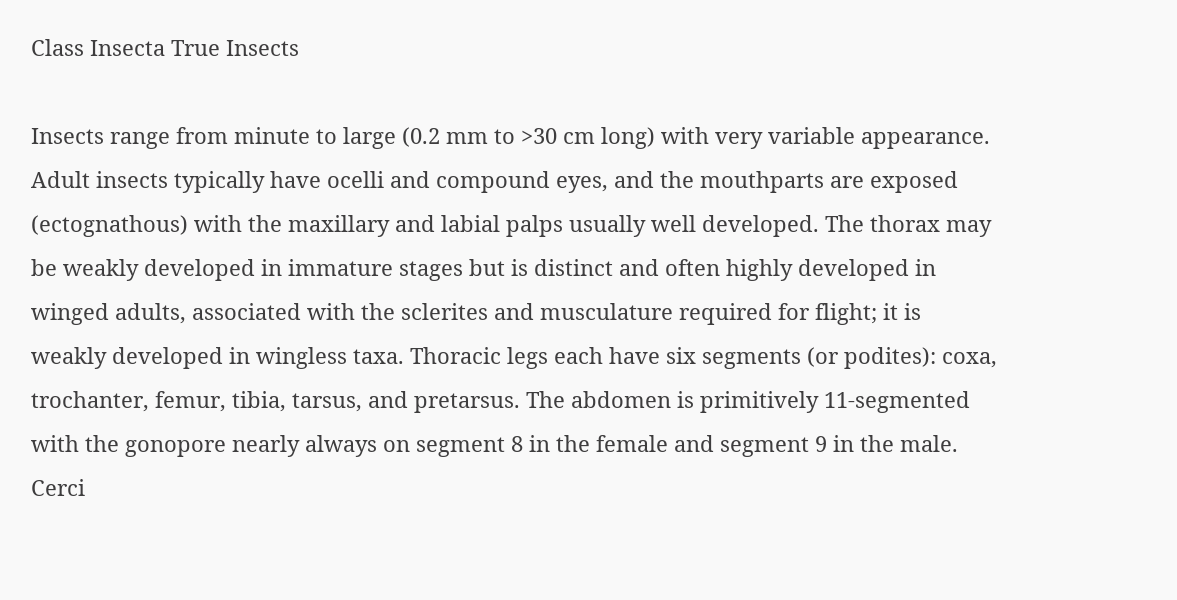Class Insecta True Insects

Insects range from minute to large (0.2 mm to >30 cm long) with very variable appearance. Adult insects typically have ocelli and compound eyes, and the mouthparts are exposed (ectognathous) with the maxillary and labial palps usually well developed. The thorax may be weakly developed in immature stages but is distinct and often highly developed in winged adults, associated with the sclerites and musculature required for flight; it is weakly developed in wingless taxa. Thoracic legs each have six segments (or podites): coxa, trochanter, femur, tibia, tarsus, and pretarsus. The abdomen is primitively 11-segmented with the gonopore nearly always on segment 8 in the female and segment 9 in the male. Cerci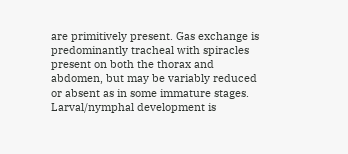are primitively present. Gas exchange is predominantly tracheal with spiracles present on both the thorax and abdomen, but may be variably reduced or absent as in some immature stages. Larval/nymphal development is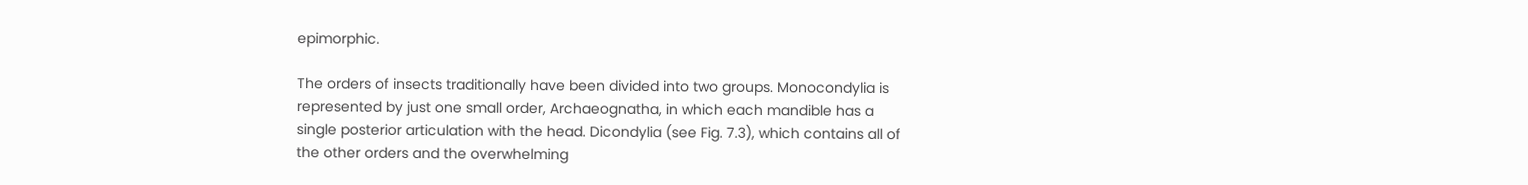epimorphic.

The orders of insects traditionally have been divided into two groups. Monocondylia is represented by just one small order, Archaeognatha, in which each mandible has a single posterior articulation with the head. Dicondylia (see Fig. 7.3), which contains all of the other orders and the overwhelming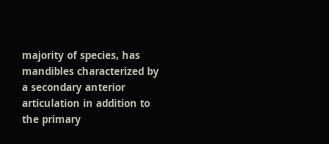majority of species, has mandibles characterized by a secondary anterior articulation in addition to the primary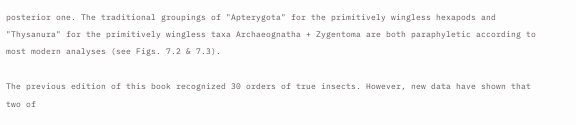posterior one. The traditional groupings of "Apterygota" for the primitively wingless hexapods and "Thysanura" for the primitively wingless taxa Archaeognatha + Zygentoma are both paraphyletic according to most modern analyses (see Figs. 7.2 & 7.3).

The previous edition of this book recognized 30 orders of true insects. However, new data have shown that two of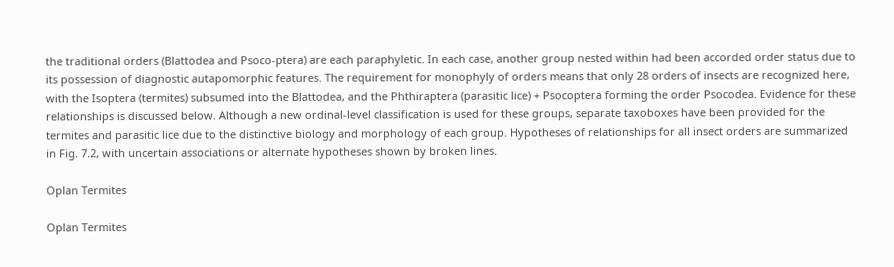the traditional orders (Blattodea and Psoco-ptera) are each paraphyletic. In each case, another group nested within had been accorded order status due to its possession of diagnostic autapomorphic features. The requirement for monophyly of orders means that only 28 orders of insects are recognized here, with the Isoptera (termites) subsumed into the Blattodea, and the Phthiraptera (parasitic lice) + Psocoptera forming the order Psocodea. Evidence for these relationships is discussed below. Although a new ordinal-level classification is used for these groups, separate taxoboxes have been provided for the termites and parasitic lice due to the distinctive biology and morphology of each group. Hypotheses of relationships for all insect orders are summarized in Fig. 7.2, with uncertain associations or alternate hypotheses shown by broken lines.

Oplan Termites

Oplan Termites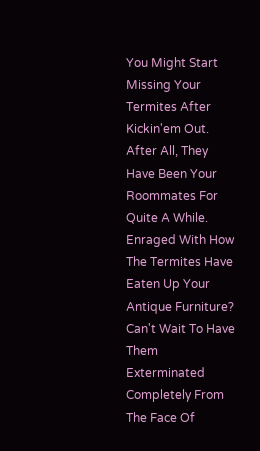You Might Start Missing Your Termites After Kickin'em Out. After All, They Have Been Your Roommates For Quite A While. Enraged With How The Termites Have Eaten Up Your Antique Furniture? Can't Wait To Have Them Exterminated Completely From The Face Of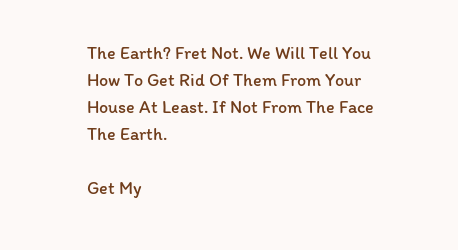The Earth? Fret Not. We Will Tell You How To Get Rid Of Them From Your House At Least. If Not From The Face The Earth.

Get My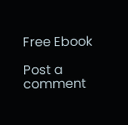Free Ebook

Post a comment